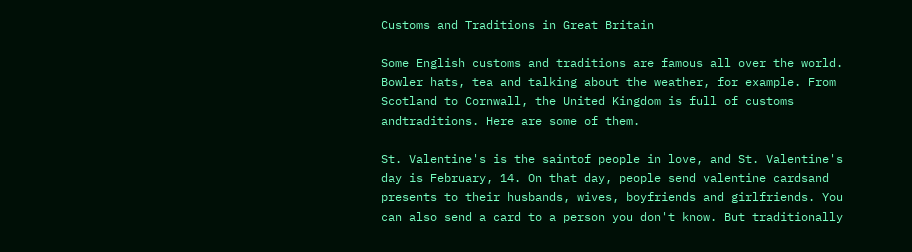Customs and Traditions in Great Britain

Some English customs and traditions are famous all over the world. Bowler hats, tea and talking about the weather, for example. From Scotland to Cornwall, the United Kingdom is full of customs andtraditions. Here are some of them.

St. Valentine's is the saintof people in love, and St. Valentine's day is February, 14. On that day, people send valentine cardsand presents to their husbands, wives, boyfriends and girlfriends. You can also send a card to a person you don't know. But traditionally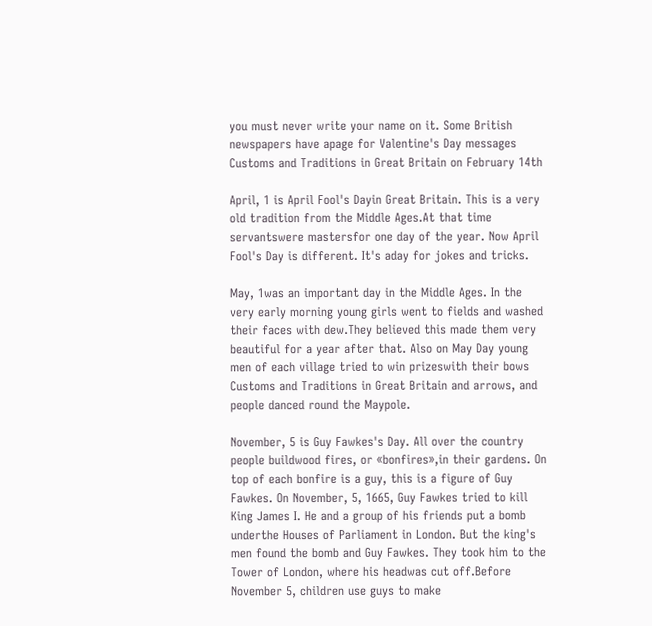you must never write your name on it. Some British newspapers have apage for Valentine's Day messages Customs and Traditions in Great Britain on February 14th

April, 1 is April Fool's Dayin Great Britain. This is a very old tradition from the Middle Ages.At that time servantswere mastersfor one day of the year. Now April Fool's Day is different. It's aday for jokes and tricks.

May, 1was an important day in the Middle Ages. In the very early morning young girls went to fields and washed their faces with dew.They believed this made them very beautiful for a year after that. Also on May Day young men of each village tried to win prizeswith their bows Customs and Traditions in Great Britain and arrows, and people danced round the Maypole.

November, 5 is Guy Fawkes's Day. All over the country people buildwood fires, or «bonfires»,in their gardens. On top of each bonfire is a guy, this is a figure of Guy Fawkes. On November, 5, 1665, Guy Fawkes tried to kill King James I. He and a group of his friends put a bomb underthe Houses of Parliament in London. But the king's men found the bomb and Guy Fawkes. They took him to the Tower of London, where his headwas cut off.Before November 5, children use guys to make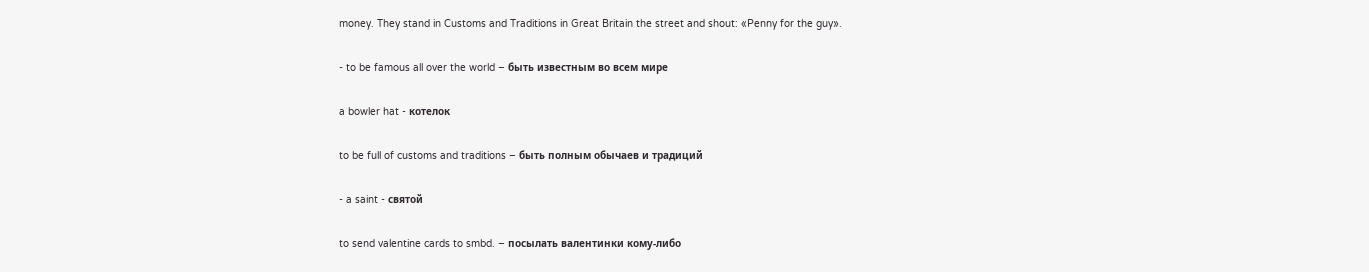money. They stand in Customs and Traditions in Great Britain the street and shout: «Penny for the guy».

- to be famous all over the world – быть известным во всем мире

a bowler hat - котелок

to be full of customs and traditions – быть полным обычаев и традиций

- a saint - святой

to send valentine cards to smbd. – посылать валентинки кому-либо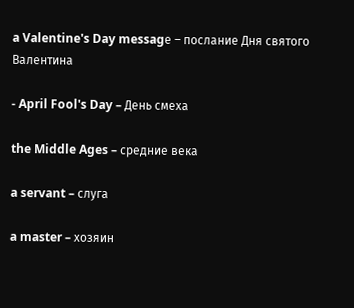a Valentine's Day messagе – послание Дня святого Валентина

- April Fool's Day – День смеха

the Middle Ages – средние века

a servant – слуга

a master – хозяин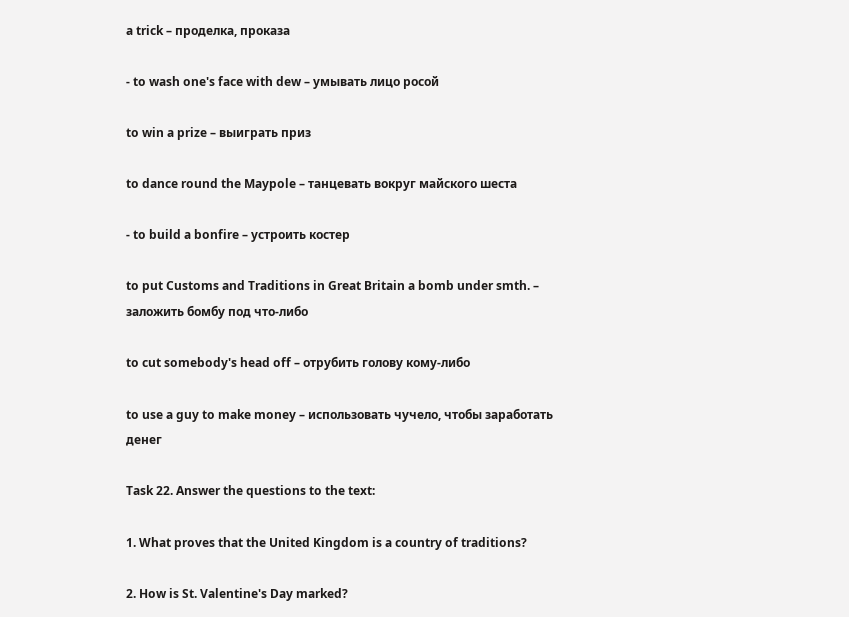a trick – проделка, проказа

- to wash one's face with dew – умывать лицо росой

to win a prizе – выиграть приз

to dance round the Maypole – танцевать вокруг майского шеста

- to build a bonfire – устроить костер

to put Customs and Traditions in Great Britain a bomb under smth. – заложить бомбу под что-либо

to cut somebody's head off – отрубить голову кому-либо

to use a guy to make money – использовать чучело, чтобы заработать денег

Task 22. Answer the questions to the text:

1. What proves that the United Kingdom is a country of traditions?

2. How is St. Valentine's Day marked?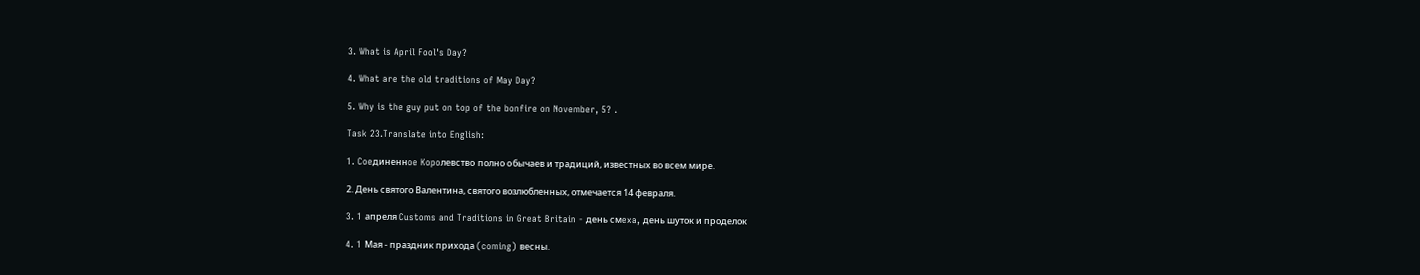3. What is April Fool's Day?

4. What are the old traditions of May Day?

5. Why is the guy put on top of the bonfire on November, 5? .

Task 23.Translate into English:

1. Coeдиненнoe Kopoлевствo полно oбычаев и тpaдиций, известных во всем мире.

2. День святого Валентина, святого возлюбленных, отмечается 14 февраля.

3. 1 aпpeля Customs and Traditions in Great Britain - день смexa, день шуток и проделок

4. 1 Maя - пpaздник прихода (coming) весны.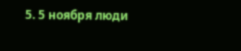5. 5 ноября люди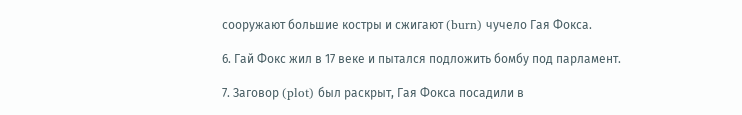сооружают большие костры и сжигают (burn) чучело Гая Фокса.

6. Гай Фокс жил в 17 веке и пытался подложить бомбу под парламент.

7. Заговор (plot) был раскрыт, Гая Фокса посадили в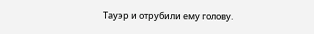Тауэр и отрубили ему голову.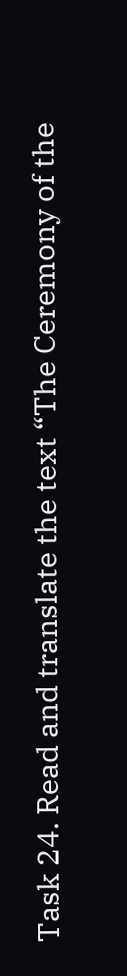Task 24. Read and translate the text “The Ceremony of the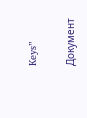Keys”

Документ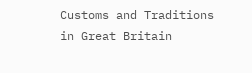Customs and Traditions in Great Britain